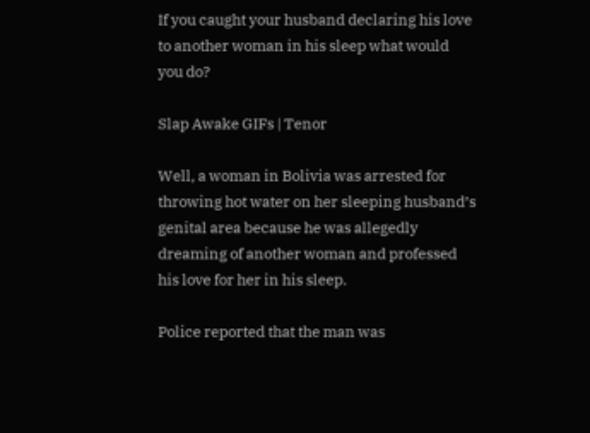If you caught your husband declaring his love to another woman in his sleep what would you do?

Slap Awake GIFs | Tenor

Well, a woman in Bolivia was arrested for throwing hot water on her sleeping husband’s genital area because he was allegedly dreaming of another woman and professed his love for her in his sleep.

Police reported that the man was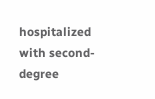hospitalized with second-degree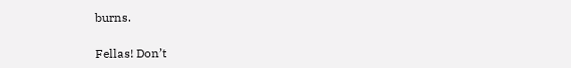burns.

Fellas! Don’t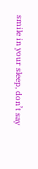smile in your sleep, don’t say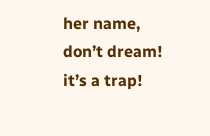her name, don’t dream! it’s a trap!